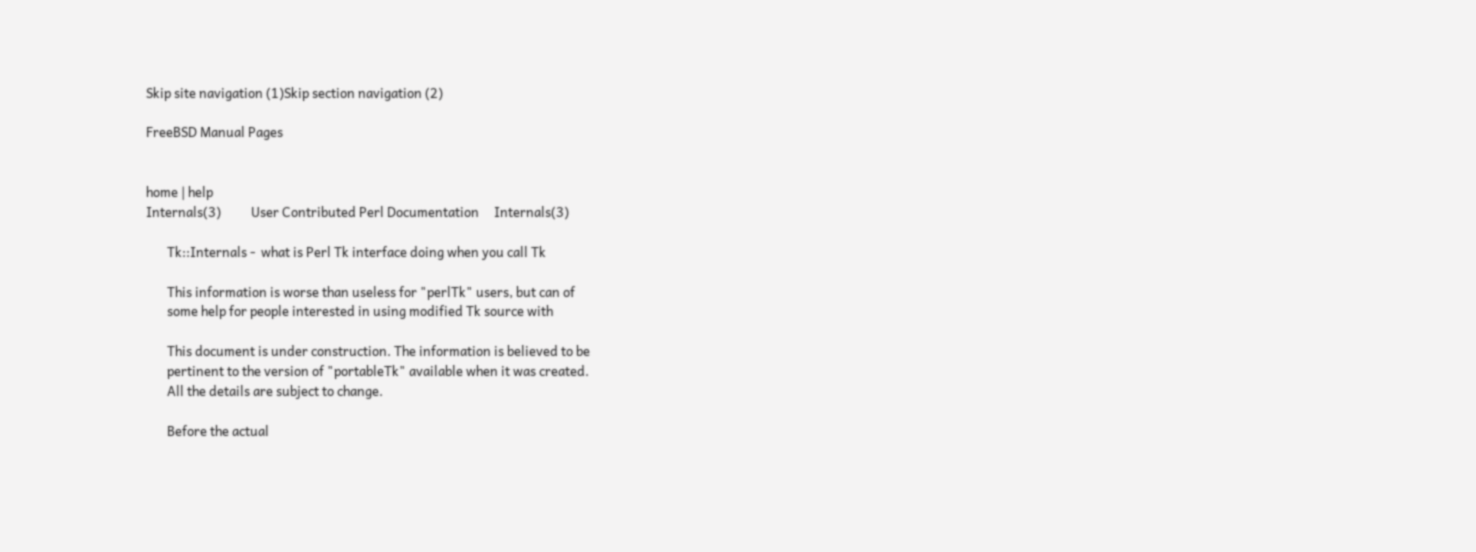Skip site navigation (1)Skip section navigation (2)

FreeBSD Manual Pages


home | help
Internals(3)          User Contributed Perl Documentation     Internals(3)

       Tk::Internals -  what is Perl Tk interface doing when you call Tk

       This information is worse than useless for "perlTk" users, but can of
       some help for people interested in using modified Tk source with

       This document is under construction. The information is believed to be
       pertinent to the version of "portableTk" available when it was created.
       All the details are subject to change.

       Before the actual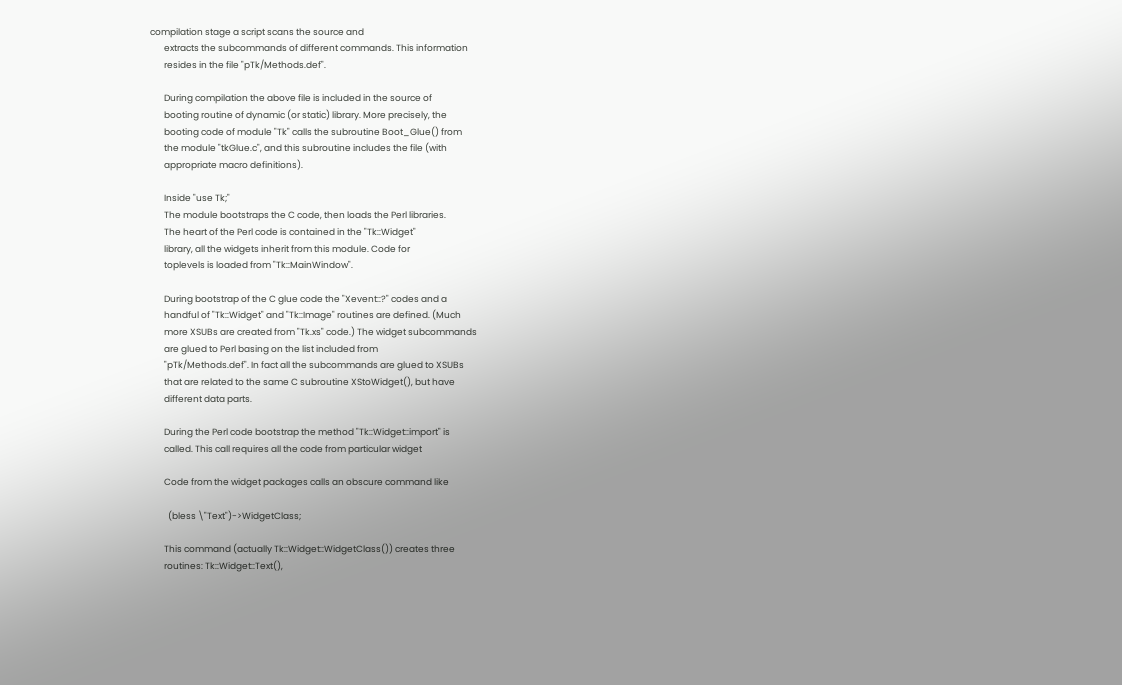compilation stage a script scans the source and
       extracts the subcommands of different commands. This information
       resides in the file "pTk/Methods.def".

       During compilation the above file is included in the source of
       booting routine of dynamic (or static) library. More precisely, the
       booting code of module "Tk" calls the subroutine Boot_Glue() from
       the module "tkGlue.c", and this subroutine includes the file (with
       appropriate macro definitions).

       Inside "use Tk;"
       The module bootstraps the C code, then loads the Perl libraries.
       The heart of the Perl code is contained in the "Tk::Widget"
       library, all the widgets inherit from this module. Code for
       toplevels is loaded from "Tk::MainWindow".

       During bootstrap of the C glue code the "Xevent::?" codes and a
       handful of "Tk::Widget" and "Tk::Image" routines are defined. (Much
       more XSUBs are created from "Tk.xs" code.) The widget subcommands
       are glued to Perl basing on the list included from
       "pTk/Methods.def". In fact all the subcommands are glued to XSUBs
       that are related to the same C subroutine XStoWidget(), but have
       different data parts.

       During the Perl code bootstrap the method "Tk::Widget::import" is
       called. This call requires all the code from particular widget

       Code from the widget packages calls an obscure command like

         (bless \"Text")->WidgetClass;

       This command (actually Tk::Widget::WidgetClass()) creates three
       routines: Tk::Widget::Text(),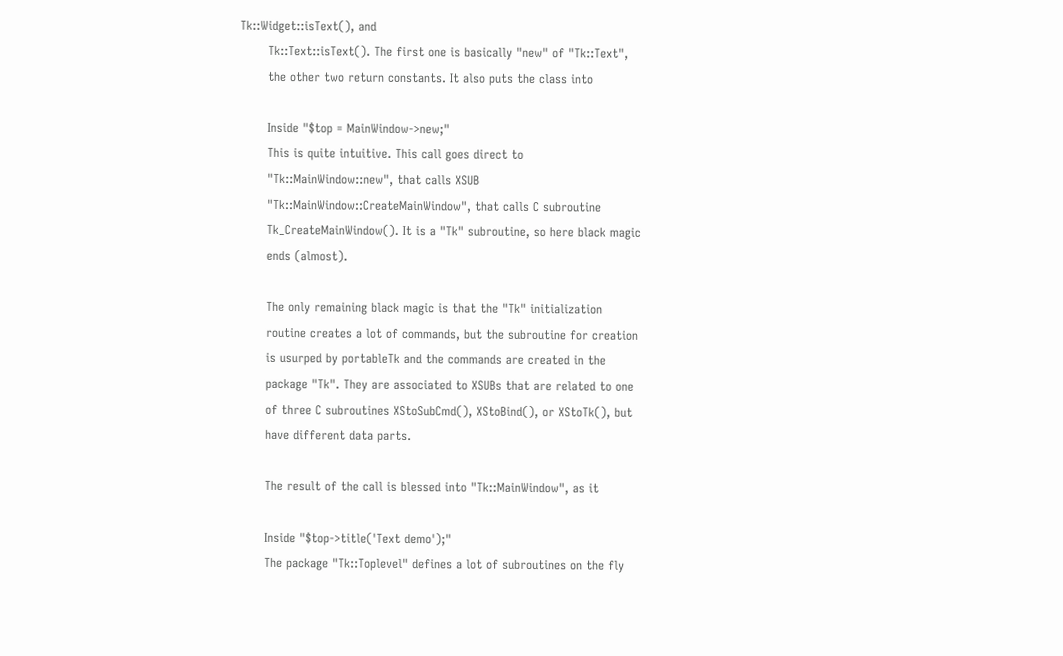Tk::Widget::isText(), and
       Tk::Text::isText(). The first one is basically "new" of "Tk::Text",
       the other two return constants. It also puts the class into

       Inside "$top = MainWindow->new;"
       This is quite intuitive. This call goes direct to
       "Tk::MainWindow::new", that calls XSUB
       "Tk::MainWindow::CreateMainWindow", that calls C subroutine
       Tk_CreateMainWindow(). It is a "Tk" subroutine, so here black magic
       ends (almost).

       The only remaining black magic is that the "Tk" initialization
       routine creates a lot of commands, but the subroutine for creation
       is usurped by portableTk and the commands are created in the
       package "Tk". They are associated to XSUBs that are related to one
       of three C subroutines XStoSubCmd(), XStoBind(), or XStoTk(), but
       have different data parts.

       The result of the call is blessed into "Tk::MainWindow", as it

       Inside "$top->title('Text demo');"
       The package "Tk::Toplevel" defines a lot of subroutines on the fly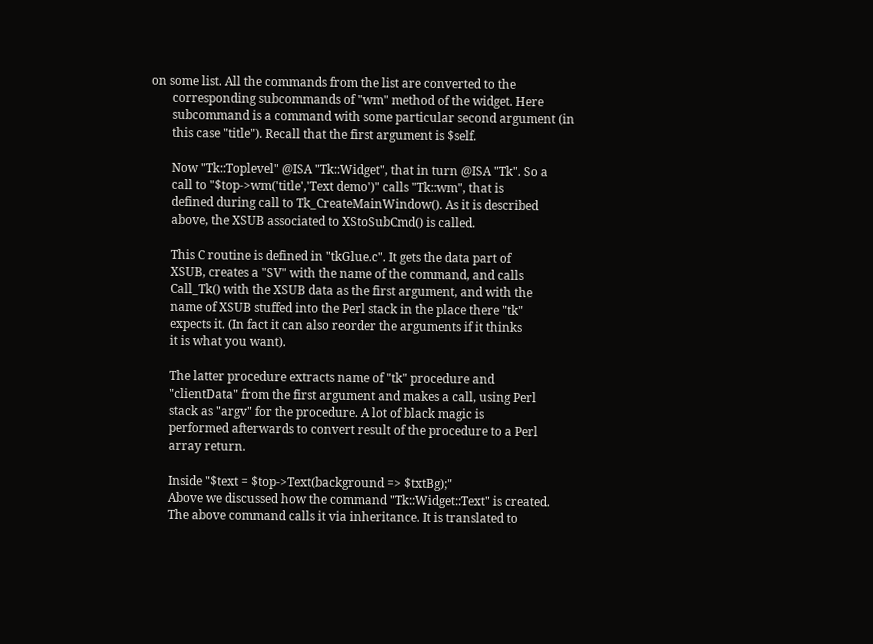on some list. All the commands from the list are converted to the
       corresponding subcommands of "wm" method of the widget. Here
       subcommand is a command with some particular second argument (in
       this case "title"). Recall that the first argument is $self.

       Now "Tk::Toplevel" @ISA "Tk::Widget", that in turn @ISA "Tk". So a
       call to "$top->wm('title','Text demo')" calls "Tk::wm", that is
       defined during call to Tk_CreateMainWindow(). As it is described
       above, the XSUB associated to XStoSubCmd() is called.

       This C routine is defined in "tkGlue.c". It gets the data part of
       XSUB, creates a "SV" with the name of the command, and calls
       Call_Tk() with the XSUB data as the first argument, and with the
       name of XSUB stuffed into the Perl stack in the place there "tk"
       expects it. (In fact it can also reorder the arguments if it thinks
       it is what you want).

       The latter procedure extracts name of "tk" procedure and
       "clientData" from the first argument and makes a call, using Perl
       stack as "argv" for the procedure. A lot of black magic is
       performed afterwards to convert result of the procedure to a Perl
       array return.

       Inside "$text = $top->Text(background => $txtBg);"
       Above we discussed how the command "Tk::Widget::Text" is created.
       The above command calls it via inheritance. It is translated to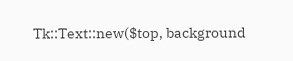Tk::Text::new($top, background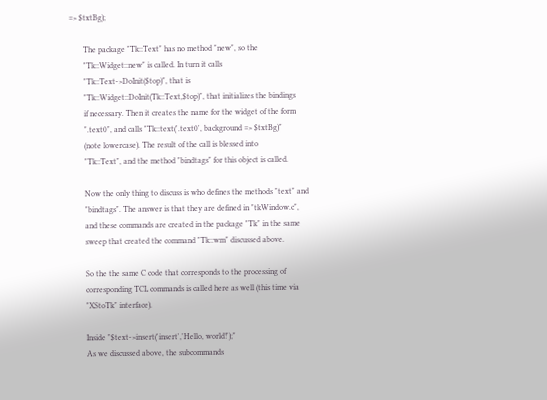=> $txtBg);

       The package "Tk::Text" has no method "new", so the
       "Tk::Widget::new" is called. In turn it calls
       "Tk::Text->DoInit($top)", that is
       "Tk::Widget::DoInit(Tk::Text,$top)", that initializes the bindings
       if necessary. Then it creates the name for the widget of the form
       ".text0", and calls "Tk::text('.text0', background => $txtBg)"
       (note lowercase). The result of the call is blessed into
       "Tk::Text", and the method "bindtags" for this object is called.

       Now the only thing to discuss is who defines the methods "text" and
       "bindtags". The answer is that they are defined in "tkWindow.c",
       and these commands are created in the package "Tk" in the same
       sweep that created the command "Tk::wm" discussed above.

       So the the same C code that corresponds to the processing of
       corresponding TCL commands is called here as well (this time via
       "XStoTk" interface).

       Inside "$text->insert('insert','Hello, world!');"
       As we discussed above, the subcommands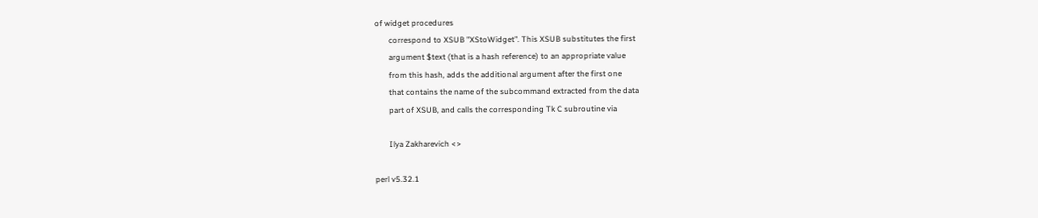of widget procedures
       correspond to XSUB "XStoWidget". This XSUB substitutes the first
       argument $text (that is a hash reference) to an appropriate value
       from this hash, adds the additional argument after the first one
       that contains the name of the subcommand extracted from the data
       part of XSUB, and calls the corresponding Tk C subroutine via

       Ilya Zakharevich <>

perl v5.32.1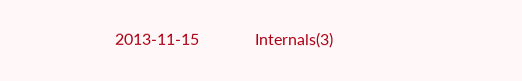2013-11-15              Internals(3)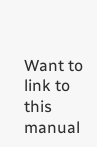Want to link to this manual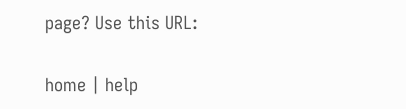page? Use this URL:

home | help